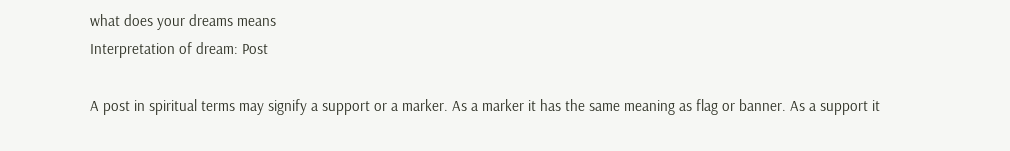what does your dreams means
Interpretation of dream: Post

A post in spiritual terms may signify a support or a marker. As a marker it has the same meaning as flag or banner. As a support it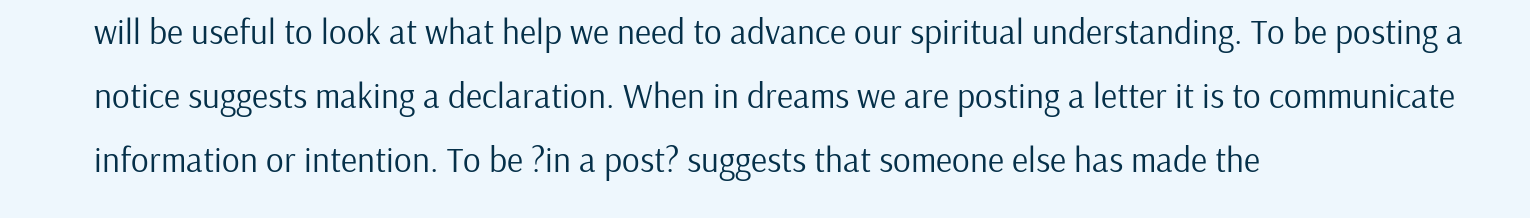will be useful to look at what help we need to advance our spiritual understanding. To be posting a notice suggests making a declaration. When in dreams we are posting a letter it is to communicate information or intention. To be ?in a post? suggests that someone else has made the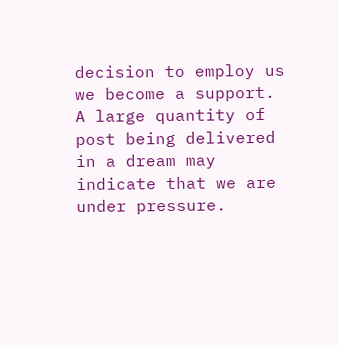decision to employ us we become a support. A large quantity of post being delivered in a dream may indicate that we are under pressure.